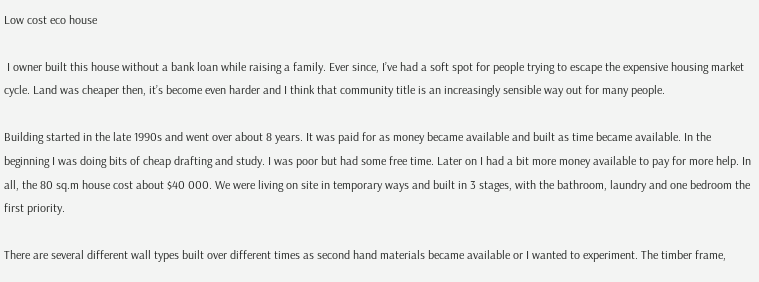Low cost eco house

 I owner built this house without a bank loan while raising a family. Ever since, I’ve had a soft spot for people trying to escape the expensive housing market cycle. Land was cheaper then, it’s become even harder and I think that community title is an increasingly sensible way out for many people.

Building started in the late 1990s and went over about 8 years. It was paid for as money became available and built as time became available. In the beginning I was doing bits of cheap drafting and study. I was poor but had some free time. Later on I had a bit more money available to pay for more help. In all, the 80 sq.m house cost about $40 000. We were living on site in temporary ways and built in 3 stages, with the bathroom, laundry and one bedroom the first priority.

There are several different wall types built over different times as second hand materials became available or I wanted to experiment. The timber frame,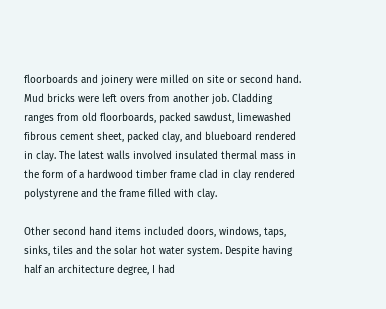floorboards and joinery were milled on site or second hand. Mud bricks were left overs from another job. Cladding ranges from old floorboards, packed sawdust, limewashed fibrous cement sheet, packed clay, and blueboard rendered in clay. The latest walls involved insulated thermal mass in the form of a hardwood timber frame clad in clay rendered polystyrene and the frame filled with clay.

Other second hand items included doors, windows, taps, sinks, tiles and the solar hot water system. Despite having half an architecture degree, I had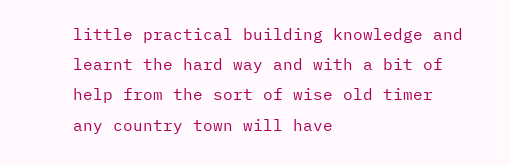little practical building knowledge and learnt the hard way and with a bit of help from the sort of wise old timer any country town will have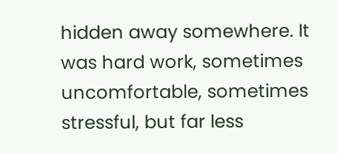hidden away somewhere. It was hard work, sometimes uncomfortable, sometimes stressful, but far less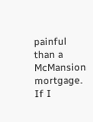painful than a McMansion mortgage. If I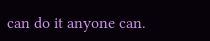can do it anyone can.